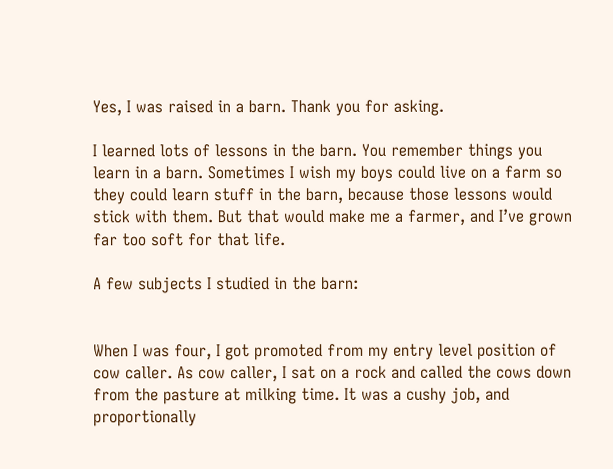Yes, I was raised in a barn. Thank you for asking.

I learned lots of lessons in the barn. You remember things you learn in a barn. Sometimes I wish my boys could live on a farm so they could learn stuff in the barn, because those lessons would stick with them. But that would make me a farmer, and I’ve grown far too soft for that life.

A few subjects I studied in the barn:


When I was four, I got promoted from my entry level position of cow caller. As cow caller, I sat on a rock and called the cows down from the pasture at milking time. It was a cushy job, and proportionally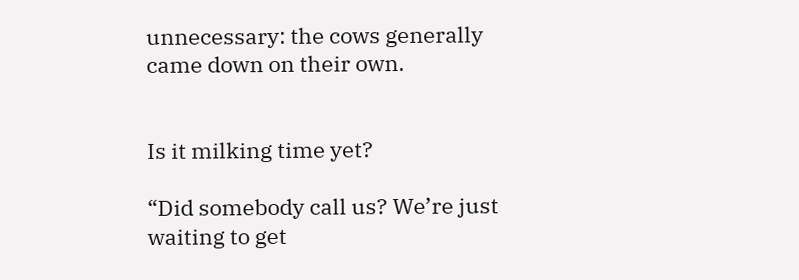unnecessary: the cows generally came down on their own.


Is it milking time yet?

“Did somebody call us? We’re just waiting to get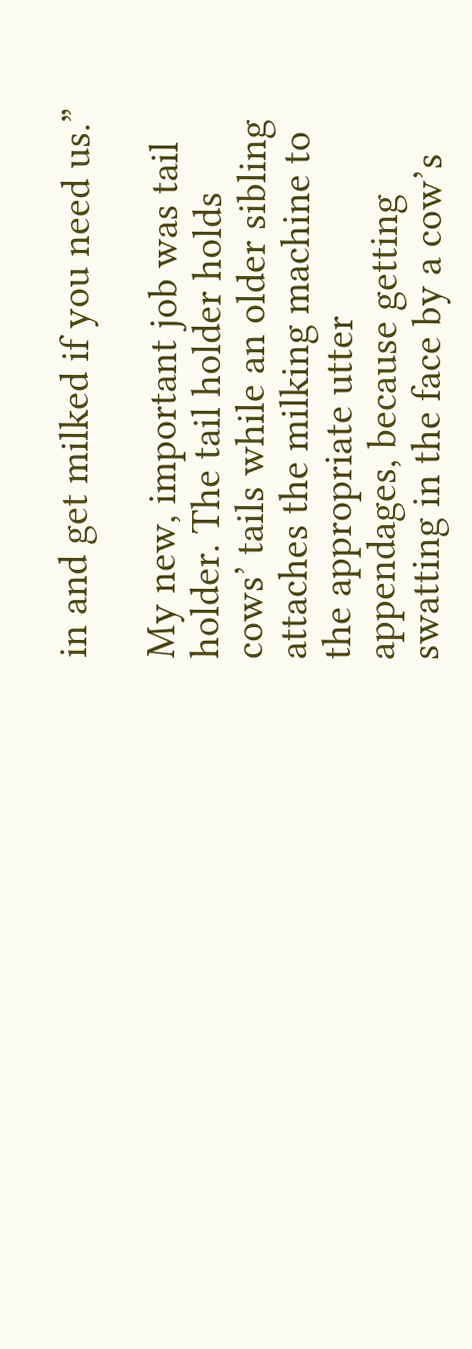in and get milked if you need us.”

My new, important job was tail holder. The tail holder holds cows’ tails while an older sibling attaches the milking machine to the appropriate utter appendages, because getting swatting in the face by a cow’s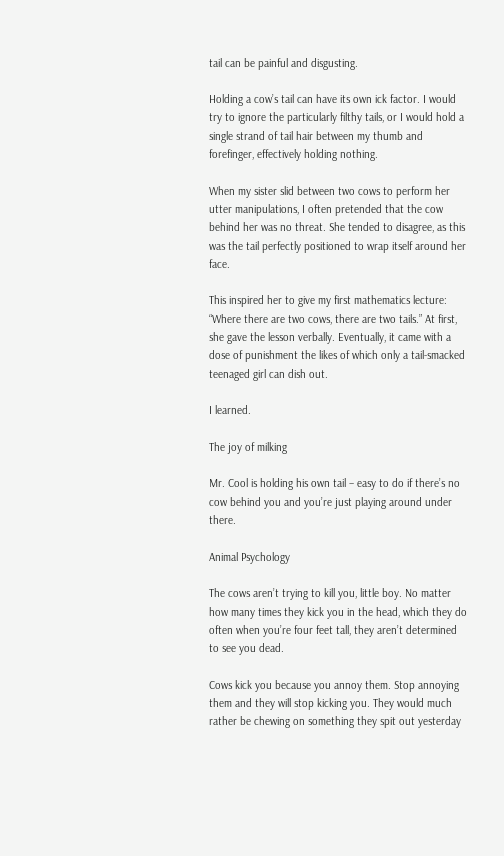tail can be painful and disgusting.

Holding a cow’s tail can have its own ick factor. I would try to ignore the particularly filthy tails, or I would hold a single strand of tail hair between my thumb and forefinger, effectively holding nothing.

When my sister slid between two cows to perform her utter manipulations, I often pretended that the cow behind her was no threat. She tended to disagree, as this was the tail perfectly positioned to wrap itself around her face.

This inspired her to give my first mathematics lecture: “Where there are two cows, there are two tails.” At first, she gave the lesson verbally. Eventually, it came with a dose of punishment the likes of which only a tail-smacked teenaged girl can dish out.

I learned.

The joy of milking

Mr. Cool is holding his own tail – easy to do if there’s no cow behind you and you’re just playing around under there.

Animal Psychology

The cows aren’t trying to kill you, little boy. No matter how many times they kick you in the head, which they do often when you’re four feet tall, they aren’t determined to see you dead.

Cows kick you because you annoy them. Stop annoying them and they will stop kicking you. They would much rather be chewing on something they spit out yesterday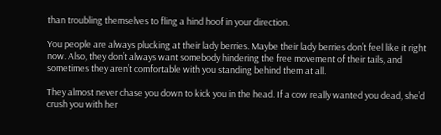than troubling themselves to fling a hind hoof in your direction.

You people are always plucking at their lady berries. Maybe their lady berries don’t feel like it right now. Also, they don’t always want somebody hindering the free movement of their tails, and sometimes they aren’t comfortable with you standing behind them at all.

They almost never chase you down to kick you in the head. If a cow really wanted you dead, she’d crush you with her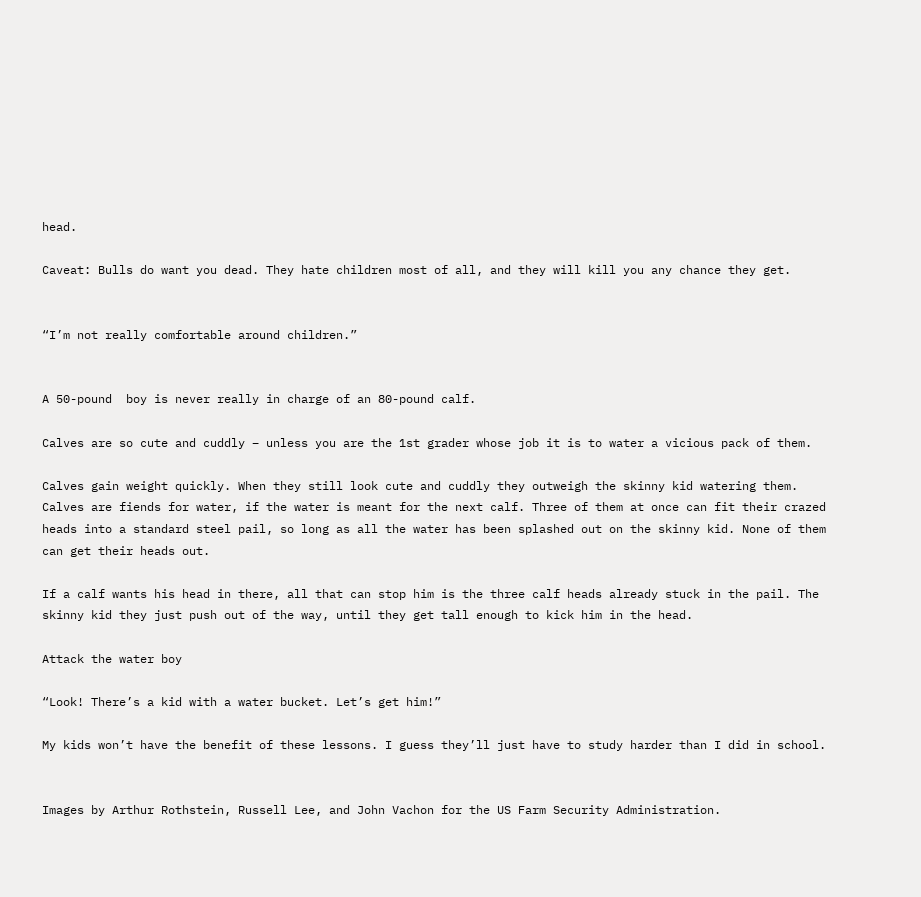head.

Caveat: Bulls do want you dead. They hate children most of all, and they will kill you any chance they get.


“I’m not really comfortable around children.”


A 50-pound  boy is never really in charge of an 80-pound calf.

Calves are so cute and cuddly – unless you are the 1st grader whose job it is to water a vicious pack of them.

Calves gain weight quickly. When they still look cute and cuddly they outweigh the skinny kid watering them. Calves are fiends for water, if the water is meant for the next calf. Three of them at once can fit their crazed heads into a standard steel pail, so long as all the water has been splashed out on the skinny kid. None of them can get their heads out.

If a calf wants his head in there, all that can stop him is the three calf heads already stuck in the pail. The skinny kid they just push out of the way, until they get tall enough to kick him in the head.

Attack the water boy

“Look! There’s a kid with a water bucket. Let’s get him!”

My kids won’t have the benefit of these lessons. I guess they’ll just have to study harder than I did in school.


Images by Arthur Rothstein, Russell Lee, and John Vachon for the US Farm Security Administration.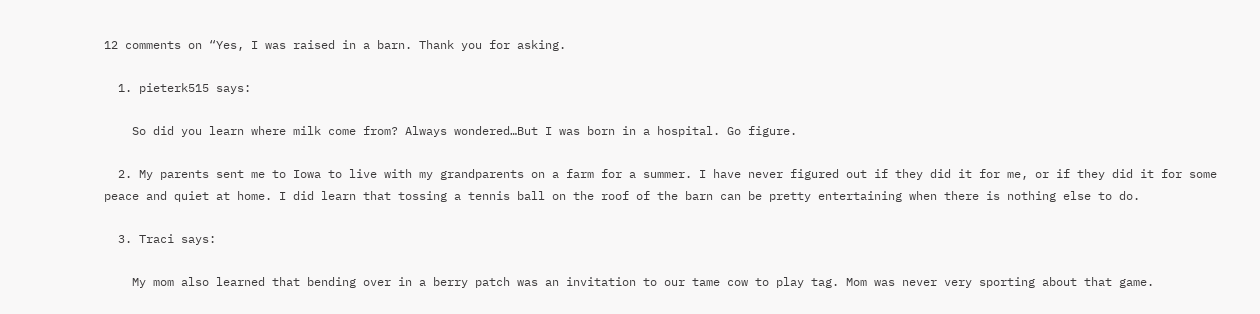12 comments on “Yes, I was raised in a barn. Thank you for asking.

  1. pieterk515 says:

    So did you learn where milk come from? Always wondered…But I was born in a hospital. Go figure.

  2. My parents sent me to Iowa to live with my grandparents on a farm for a summer. I have never figured out if they did it for me, or if they did it for some peace and quiet at home. I did learn that tossing a tennis ball on the roof of the barn can be pretty entertaining when there is nothing else to do.

  3. Traci says:

    My mom also learned that bending over in a berry patch was an invitation to our tame cow to play tag. Mom was never very sporting about that game.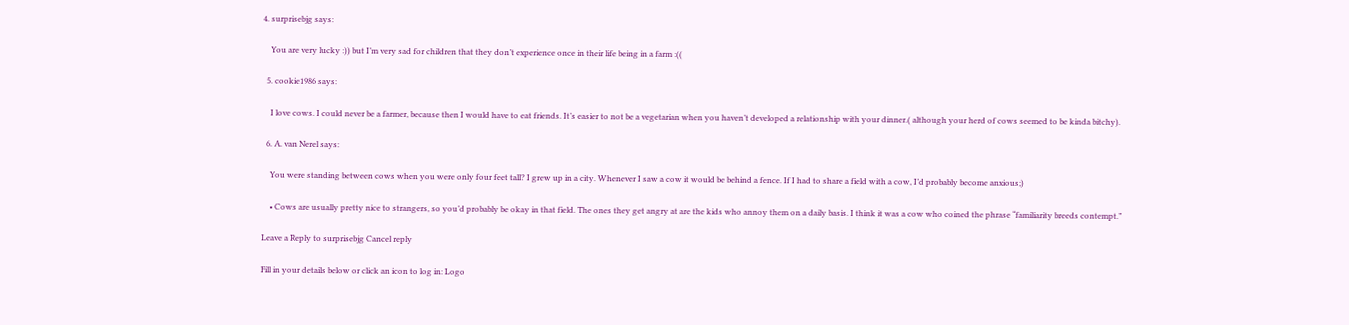4. surprisebjg says:

    You are very lucky :)) but I’m very sad for children that they don’t experience once in their life being in a farm :((

  5. cookie1986 says:

    I love cows. I could never be a farmer, because then I would have to eat friends. It’s easier to not be a vegetarian when you haven’t developed a relationship with your dinner.( although your herd of cows seemed to be kinda bitchy).

  6. A. van Nerel says:

    You were standing between cows when you were only four feet tall? I grew up in a city. Whenever I saw a cow it would be behind a fence. If I had to share a field with a cow, I’d probably become anxious;)

    • Cows are usually pretty nice to strangers, so you’d probably be okay in that field. The ones they get angry at are the kids who annoy them on a daily basis. I think it was a cow who coined the phrase “familiarity breeds contempt.”

Leave a Reply to surprisebjg Cancel reply

Fill in your details below or click an icon to log in: Logo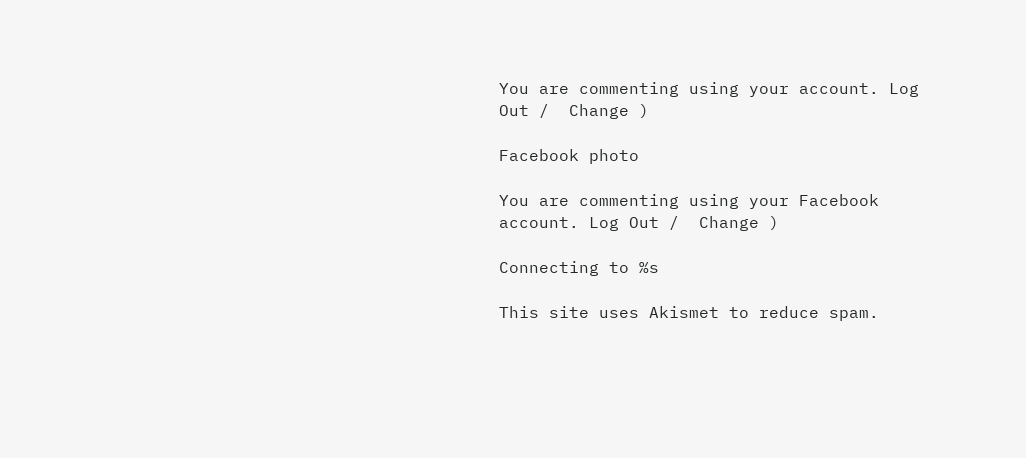You are commenting using your account. Log Out /  Change )

Facebook photo

You are commenting using your Facebook account. Log Out /  Change )

Connecting to %s

This site uses Akismet to reduce spam.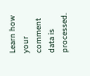Learn how your comment data is processed.